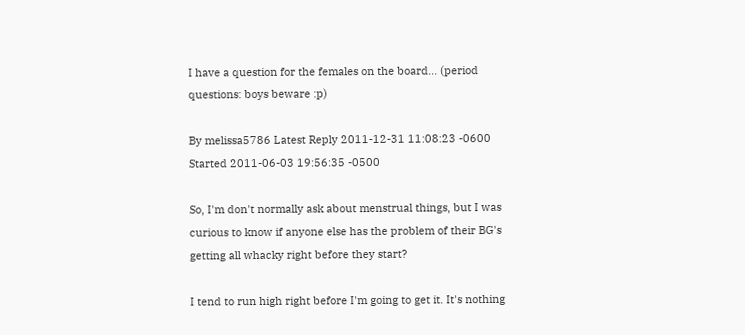I have a question for the females on the board... (period questions: boys beware :p)

By melissa5786 Latest Reply 2011-12-31 11:08:23 -0600
Started 2011-06-03 19:56:35 -0500

So, I'm don't normally ask about menstrual things, but I was curious to know if anyone else has the problem of their BG's getting all whacky right before they start?

I tend to run high right before I'm going to get it. It's nothing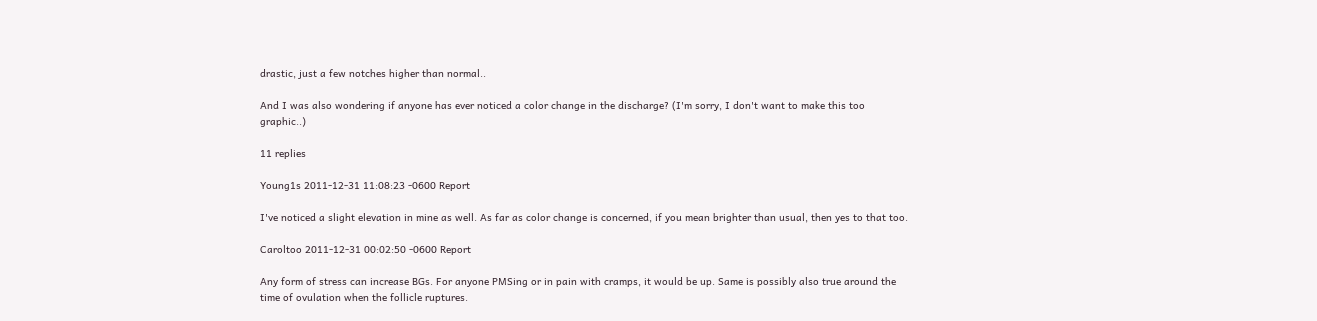drastic, just a few notches higher than normal..

And I was also wondering if anyone has ever noticed a color change in the discharge? (I'm sorry, I don't want to make this too graphic..)

11 replies

Young1s 2011-12-31 11:08:23 -0600 Report

I've noticed a slight elevation in mine as well. As far as color change is concerned, if you mean brighter than usual, then yes to that too.

Caroltoo 2011-12-31 00:02:50 -0600 Report

Any form of stress can increase BGs. For anyone PMSing or in pain with cramps, it would be up. Same is possibly also true around the time of ovulation when the follicle ruptures.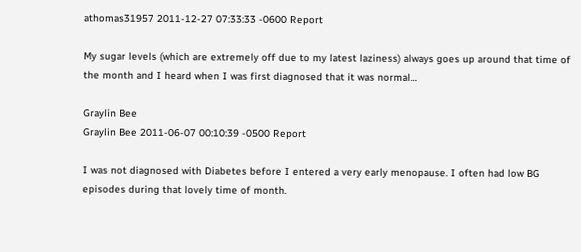athomas31957 2011-12-27 07:33:33 -0600 Report

My sugar levels (which are extremely off due to my latest laziness) always goes up around that time of the month and I heard when I was first diagnosed that it was normal…

Graylin Bee
Graylin Bee 2011-06-07 00:10:39 -0500 Report

I was not diagnosed with Diabetes before I entered a very early menopause. I often had low BG episodes during that lovely time of month.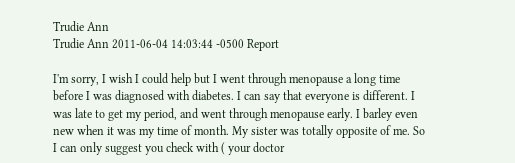Trudie Ann
Trudie Ann 2011-06-04 14:03:44 -0500 Report

I'm sorry, I wish I could help but I went through menopause a long time before I was diagnosed with diabetes. I can say that everyone is different. I was late to get my period, and went through menopause early. I barley even new when it was my time of month. My sister was totally opposite of me. So I can only suggest you check with ( your doctor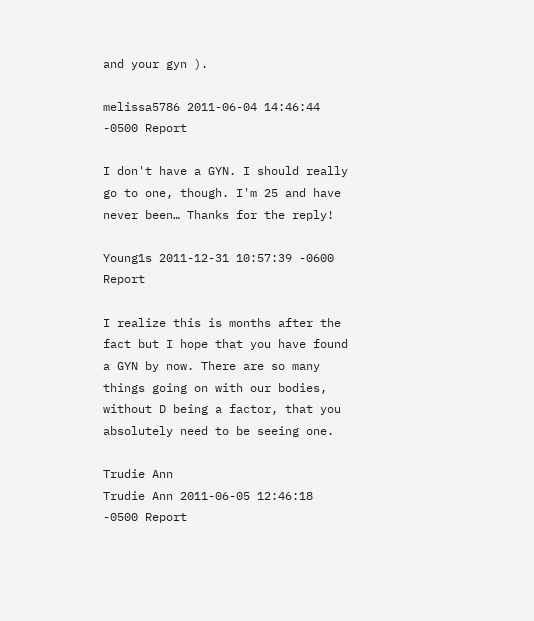and your gyn ).

melissa5786 2011-06-04 14:46:44 -0500 Report

I don't have a GYN. I should really go to one, though. I'm 25 and have never been… Thanks for the reply!

Young1s 2011-12-31 10:57:39 -0600 Report

I realize this is months after the fact but I hope that you have found a GYN by now. There are so many things going on with our bodies, without D being a factor, that you absolutely need to be seeing one.

Trudie Ann
Trudie Ann 2011-06-05 12:46:18 -0500 Report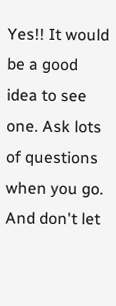Yes!! It would be a good idea to see one. Ask lots of questions when you go. And don't let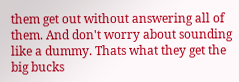them get out without answering all of them. And don't worry about sounding like a dummy. Thats what they get the big bucks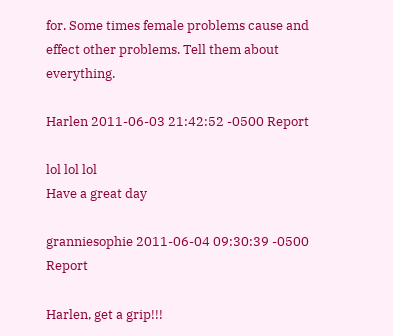for. Some times female problems cause and effect other problems. Tell them about everything.

Harlen 2011-06-03 21:42:52 -0500 Report

lol lol lol
Have a great day

granniesophie 2011-06-04 09:30:39 -0500 Report

Harlen, get a grip!!!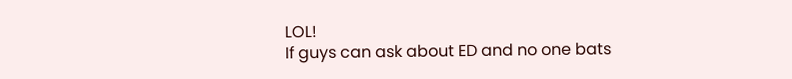LOL!
If guys can ask about ED and no one bats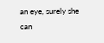an eye, surely she can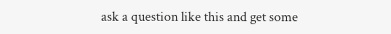ask a question like this and get some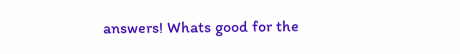answers! Whats good for the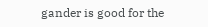gander is good for the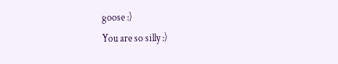goose :)
You are so silly :)